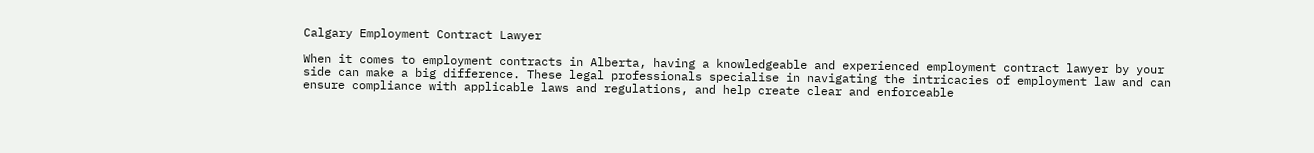Calgary Employment Contract Lawyer

When it comes to employment contracts in Alberta, having a knowledgeable and experienced employment contract lawyer by your side can make a big difference. These legal professionals specialise in navigating the intricacies of employment law and can ensure compliance with applicable laws and regulations, and help create clear and enforceable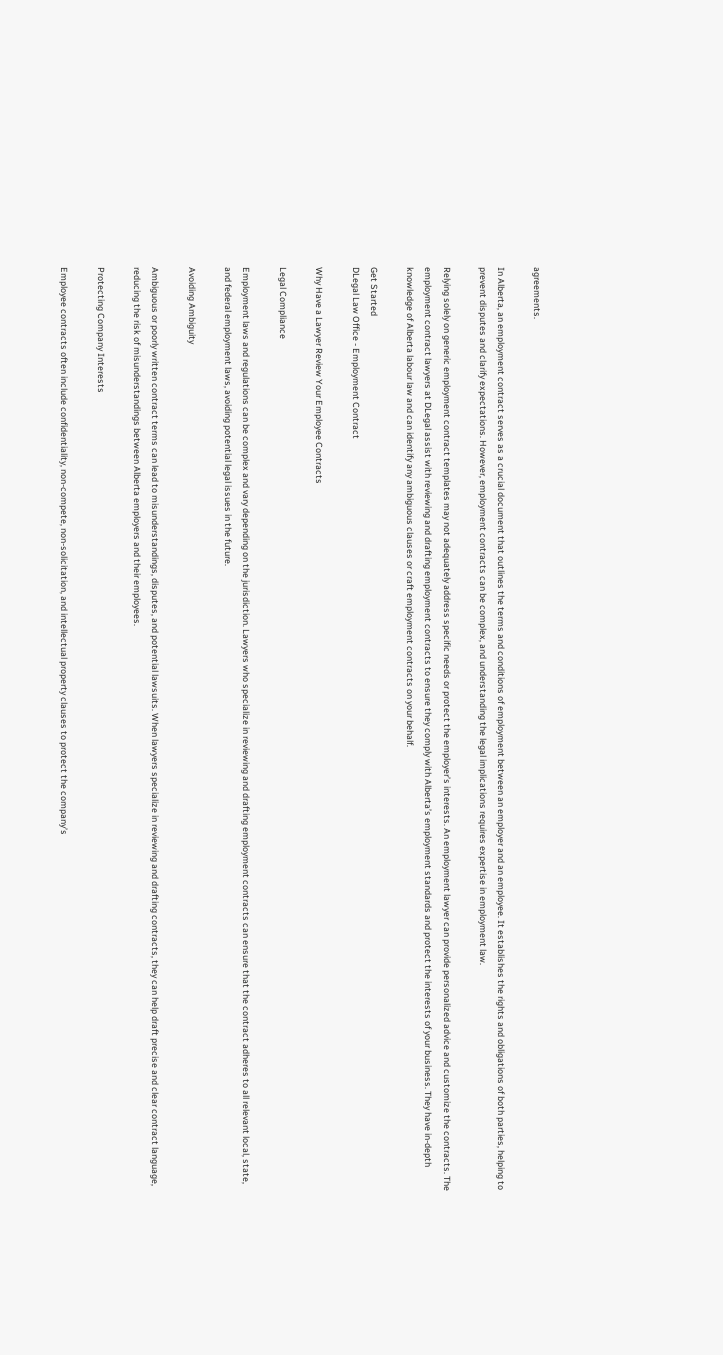agreements.

In Alberta, an employment contract serves as a crucial document that outlines the terms and conditions of employment between an employer and an employee. It establishes the rights and obligations of both parties, helping to prevent disputes and clarify expectations. However, employment contracts can be complex, and understanding the legal implications requires expertise in employment law.

Relying solely on generic employment contract templates may not adequately address specific needs or protect the employer’s interests. An employment lawyer can provide personalized advice and customize the contracts. The employment contract lawyers at DLegal assist with reviewing and drafting employment contracts to ensure they comply with Alberta’s employment standards and protect the interests of your business. They have in-depth knowledge of Alberta labour law and can identify any ambiguous clauses or craft employment contracts on your behalf.

Get Started
DLegal Law Office - Employment Contract

Why Have a Lawyer Review Your Employee Contracts

Legal Compliance

Employment laws and regulations can be complex and vary depending on the jurisdiction. Lawyers who specialize in reviewing and drafting employment contracts can ensure that the contract adheres to all relevant local, state, and federal employment laws, avoiding potential legal issues in the future.

Avoiding Ambiguity

Ambiguous or poorly written contract terms can lead to misunderstandings, disputes, and potential lawsuits. When lawyers specialize in reviewing and drafting contracts, they can help draft precise and clear contract language, reducing the risk of misunderstandings between Alberta employers and their employees.

Protecting Company Interests

Employee contracts often include confidentiality, non-compete, non-solicitation, and intellectual property clauses to protect the company’s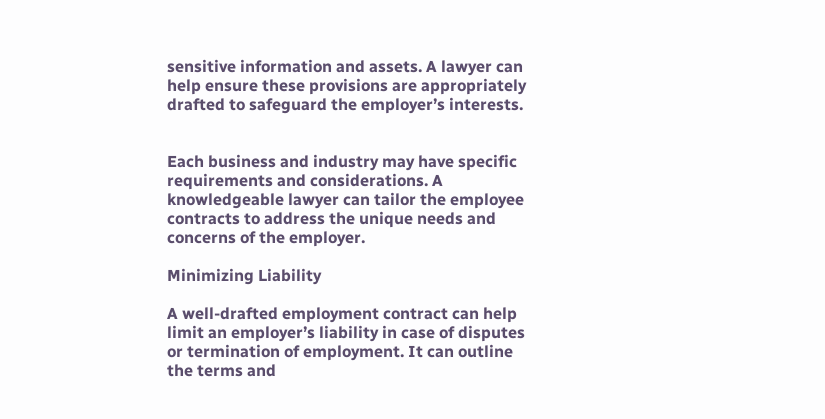sensitive information and assets. A lawyer can help ensure these provisions are appropriately drafted to safeguard the employer’s interests.


Each business and industry may have specific requirements and considerations. A knowledgeable lawyer can tailor the employee contracts to address the unique needs and concerns of the employer.

Minimizing Liability

A well-drafted employment contract can help limit an employer’s liability in case of disputes or termination of employment. It can outline the terms and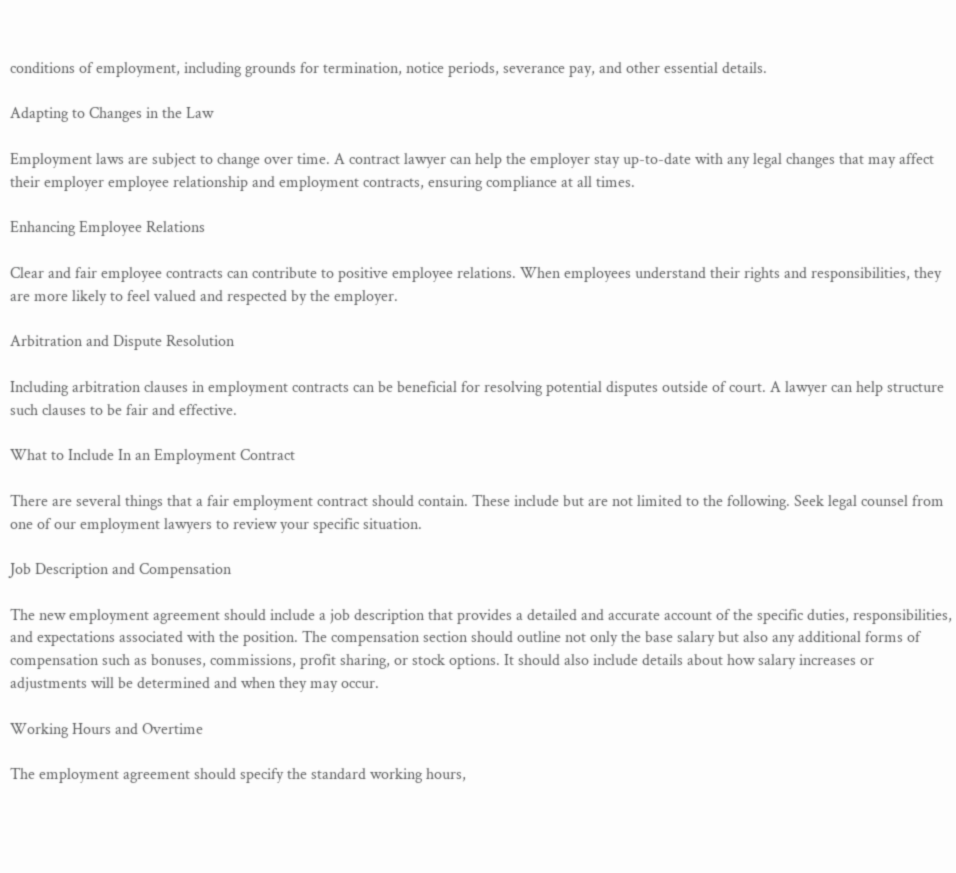conditions of employment, including grounds for termination, notice periods, severance pay, and other essential details.

Adapting to Changes in the Law

Employment laws are subject to change over time. A contract lawyer can help the employer stay up-to-date with any legal changes that may affect their employer employee relationship and employment contracts, ensuring compliance at all times.

Enhancing Employee Relations

Clear and fair employee contracts can contribute to positive employee relations. When employees understand their rights and responsibilities, they are more likely to feel valued and respected by the employer.

Arbitration and Dispute Resolution

Including arbitration clauses in employment contracts can be beneficial for resolving potential disputes outside of court. A lawyer can help structure such clauses to be fair and effective.

What to Include In an Employment Contract

There are several things that a fair employment contract should contain. These include but are not limited to the following. Seek legal counsel from one of our employment lawyers to review your specific situation.

Job Description and Compensation

The new employment agreement should include a job description that provides a detailed and accurate account of the specific duties, responsibilities, and expectations associated with the position. The compensation section should outline not only the base salary but also any additional forms of compensation such as bonuses, commissions, profit sharing, or stock options. It should also include details about how salary increases or adjustments will be determined and when they may occur.

Working Hours and Overtime

The employment agreement should specify the standard working hours,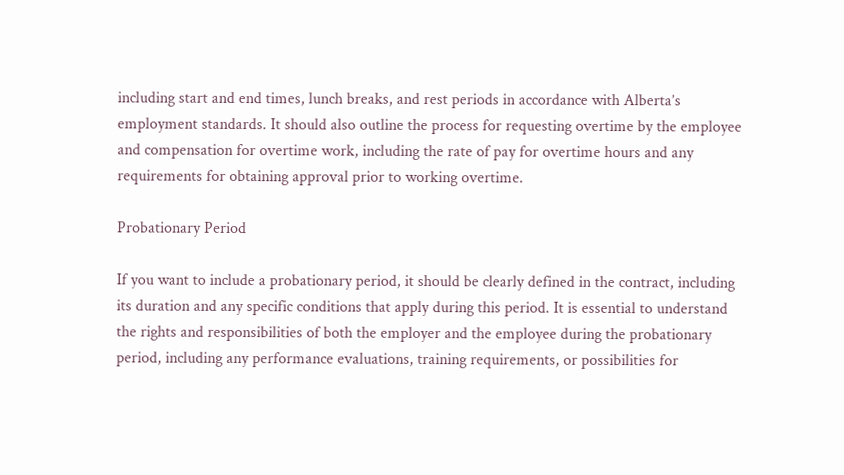including start and end times, lunch breaks, and rest periods in accordance with Alberta’s employment standards. It should also outline the process for requesting overtime by the employee and compensation for overtime work, including the rate of pay for overtime hours and any requirements for obtaining approval prior to working overtime.

Probationary Period

If you want to include a probationary period, it should be clearly defined in the contract, including its duration and any specific conditions that apply during this period. It is essential to understand the rights and responsibilities of both the employer and the employee during the probationary period, including any performance evaluations, training requirements, or possibilities for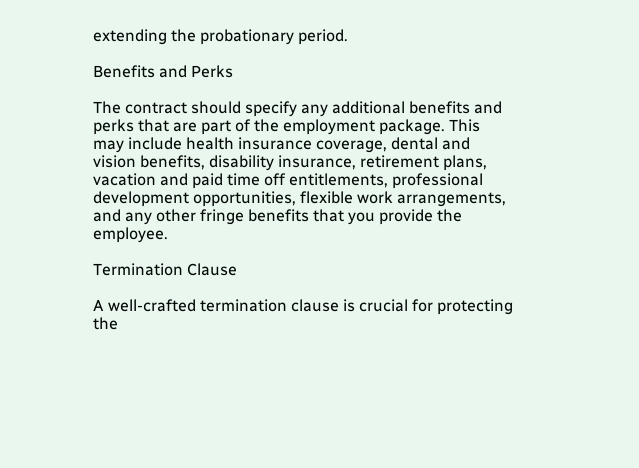extending the probationary period.

Benefits and Perks

The contract should specify any additional benefits and perks that are part of the employment package. This may include health insurance coverage, dental and vision benefits, disability insurance, retirement plans, vacation and paid time off entitlements, professional development opportunities, flexible work arrangements, and any other fringe benefits that you provide the employee.

Termination Clause

A well-crafted termination clause is crucial for protecting the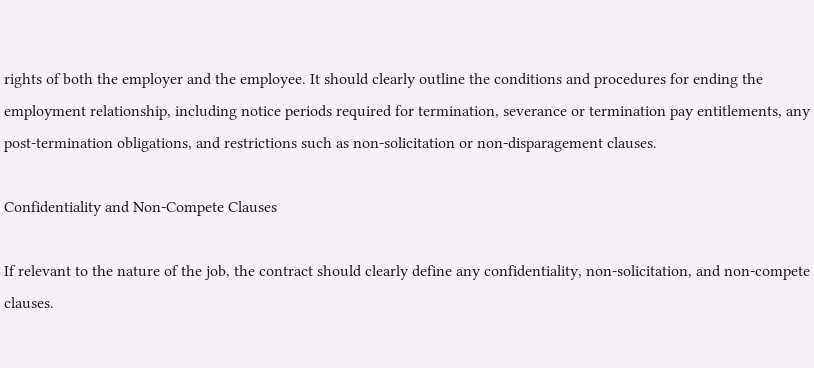rights of both the employer and the employee. It should clearly outline the conditions and procedures for ending the employment relationship, including notice periods required for termination, severance or termination pay entitlements, any post-termination obligations, and restrictions such as non-solicitation or non-disparagement clauses.

Confidentiality and Non-Compete Clauses

If relevant to the nature of the job, the contract should clearly define any confidentiality, non-solicitation, and non-compete clauses.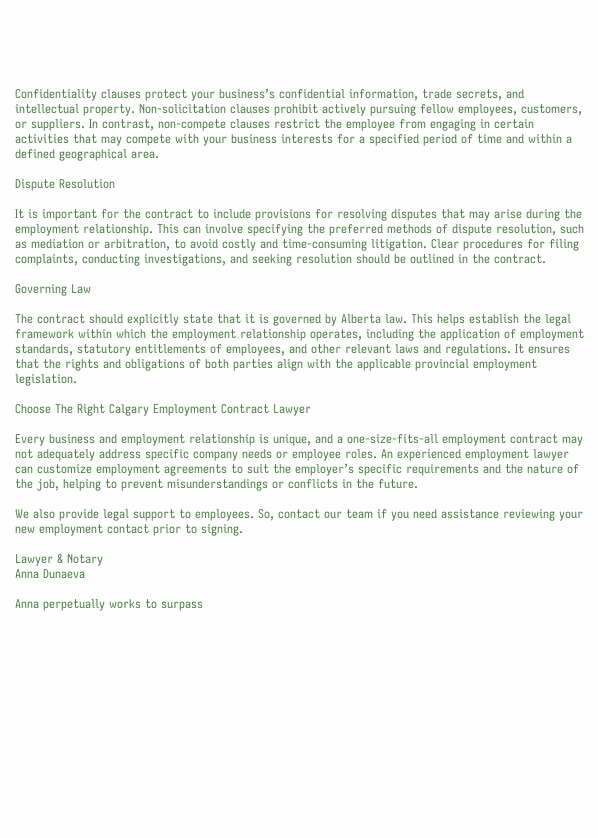Confidentiality clauses protect your business’s confidential information, trade secrets, and intellectual property. Non-solicitation clauses prohibit actively pursuing fellow employees, customers, or suppliers. In contrast, non-compete clauses restrict the employee from engaging in certain activities that may compete with your business interests for a specified period of time and within a defined geographical area.

Dispute Resolution

It is important for the contract to include provisions for resolving disputes that may arise during the employment relationship. This can involve specifying the preferred methods of dispute resolution, such as mediation or arbitration, to avoid costly and time-consuming litigation. Clear procedures for filing complaints, conducting investigations, and seeking resolution should be outlined in the contract.

Governing Law

The contract should explicitly state that it is governed by Alberta law. This helps establish the legal framework within which the employment relationship operates, including the application of employment standards, statutory entitlements of employees, and other relevant laws and regulations. It ensures that the rights and obligations of both parties align with the applicable provincial employment legislation.

Choose The Right Calgary Employment Contract Lawyer

Every business and employment relationship is unique, and a one-size-fits-all employment contract may not adequately address specific company needs or employee roles. An experienced employment lawyer can customize employment agreements to suit the employer’s specific requirements and the nature of the job, helping to prevent misunderstandings or conflicts in the future.

We also provide legal support to employees. So, contact our team if you need assistance reviewing your new employment contact prior to signing.

Lawyer & Notary
Anna Dunaeva

Anna perpetually works to surpass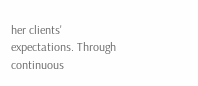her clients' expectations. Through continuous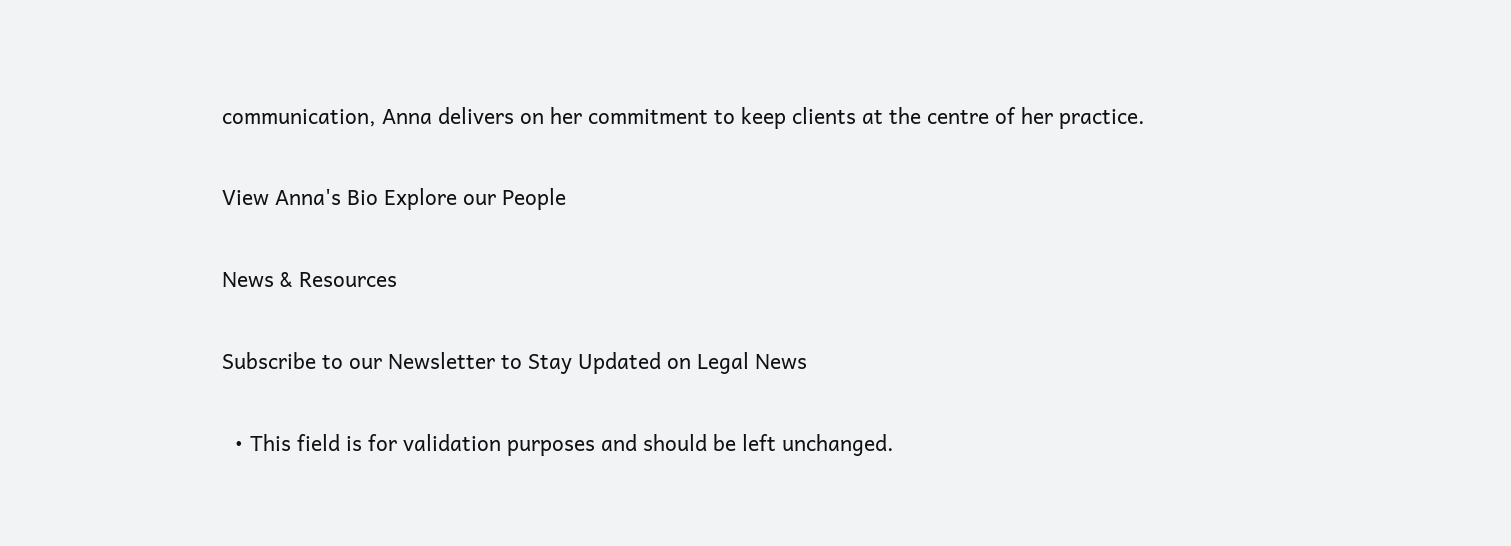communication, Anna delivers on her commitment to keep clients at the centre of her practice.

View Anna's Bio Explore our People

News & Resources

Subscribe to our Newsletter to Stay Updated on Legal News

  • This field is for validation purposes and should be left unchanged.